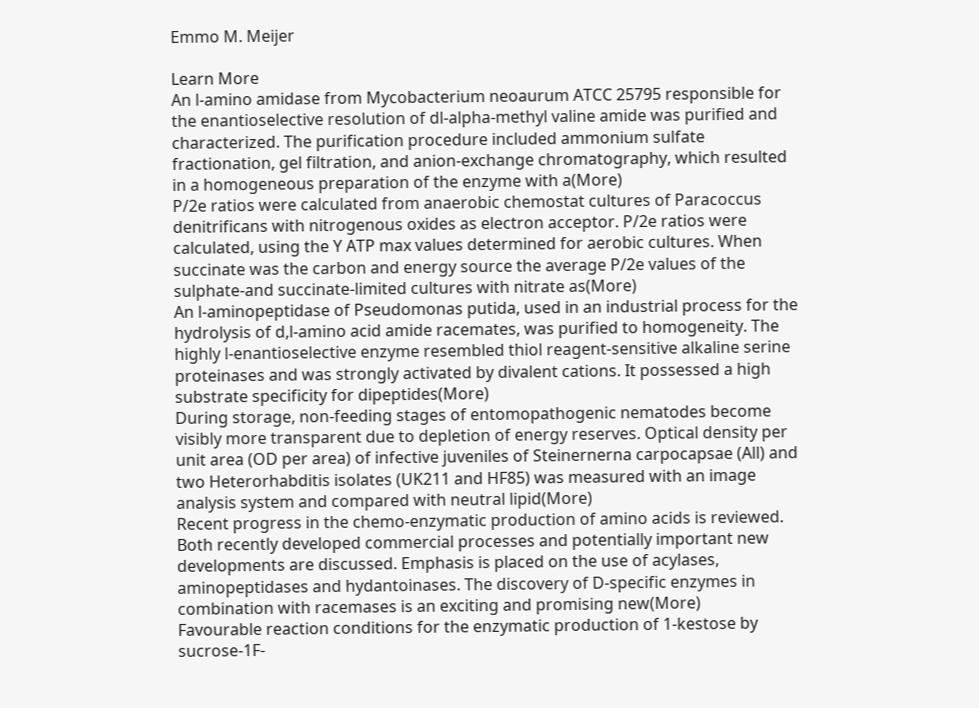Emmo M. Meijer

Learn More
An l-amino amidase from Mycobacterium neoaurum ATCC 25795 responsible for the enantioselective resolution of dl-alpha-methyl valine amide was purified and characterized. The purification procedure included ammonium sulfate fractionation, gel filtration, and anion-exchange chromatography, which resulted in a homogeneous preparation of the enzyme with a(More)
P/2e ratios were calculated from anaerobic chemostat cultures of Paracoccus denitrificans with nitrogenous oxides as electron acceptor. P/2e ratios were calculated, using the Y ATP max values determined for aerobic cultures. When succinate was the carbon and energy source the average P/2e values of the sulphate-and succinate-limited cultures with nitrate as(More)
An l-aminopeptidase of Pseudomonas putida, used in an industrial process for the hydrolysis of d,l-amino acid amide racemates, was purified to homogeneity. The highly l-enantioselective enzyme resembled thiol reagent-sensitive alkaline serine proteinases and was strongly activated by divalent cations. It possessed a high substrate specificity for dipeptides(More)
During storage, non-feeding stages of entomopathogenic nematodes become visibly more transparent due to depletion of energy reserves. Optical density per unit area (OD per area) of infective juveniles of Steinernerna carpocapsae (All) and two Heterorhabditis isolates (UK211 and HF85) was measured with an image analysis system and compared with neutral lipid(More)
Recent progress in the chemo-enzymatic production of amino acids is reviewed. Both recently developed commercial processes and potentially important new developments are discussed. Emphasis is placed on the use of acylases, aminopeptidases and hydantoinases. The discovery of D-specific enzymes in combination with racemases is an exciting and promising new(More)
Favourable reaction conditions for the enzymatic production of 1-kestose by sucrose-1F-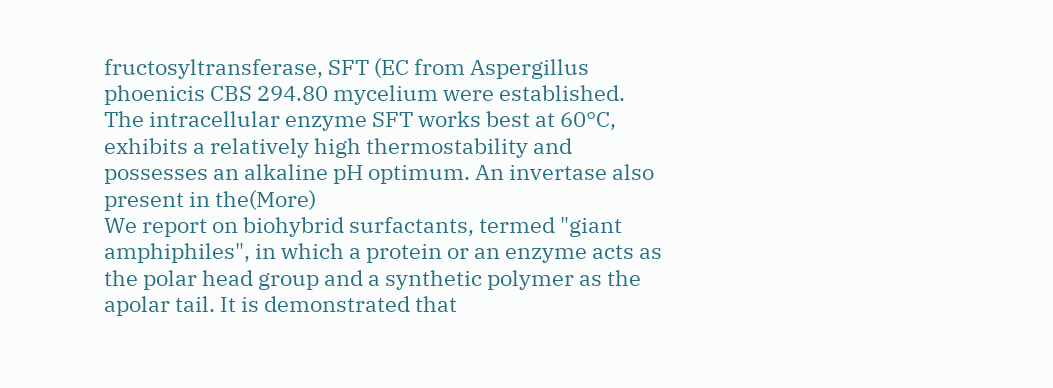fructosyltransferase, SFT (EC from Aspergillus phoenicis CBS 294.80 mycelium were established. The intracellular enzyme SFT works best at 60°C, exhibits a relatively high thermostability and possesses an alkaline pH optimum. An invertase also present in the(More)
We report on biohybrid surfactants, termed "giant amphiphiles", in which a protein or an enzyme acts as the polar head group and a synthetic polymer as the apolar tail. It is demonstrated that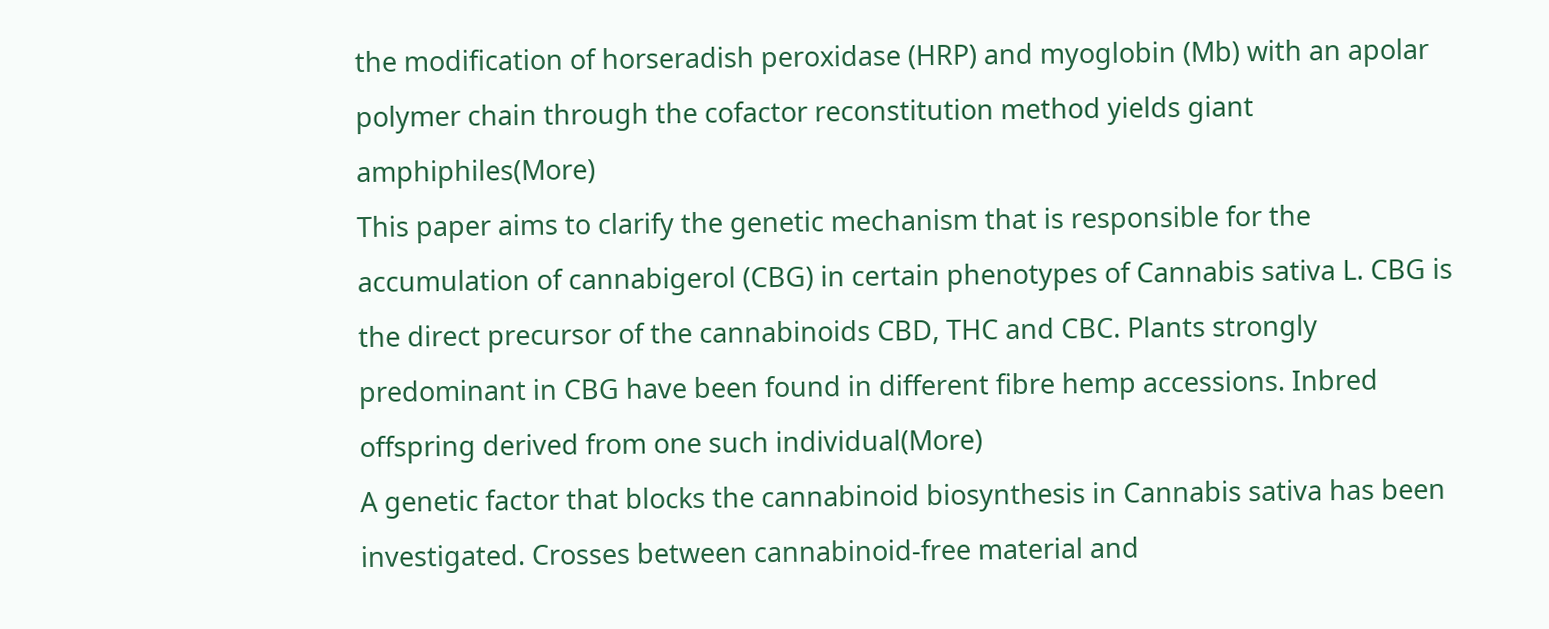the modification of horseradish peroxidase (HRP) and myoglobin (Mb) with an apolar polymer chain through the cofactor reconstitution method yields giant amphiphiles(More)
This paper aims to clarify the genetic mechanism that is responsible for the accumulation of cannabigerol (CBG) in certain phenotypes of Cannabis sativa L. CBG is the direct precursor of the cannabinoids CBD, THC and CBC. Plants strongly predominant in CBG have been found in different fibre hemp accessions. Inbred offspring derived from one such individual(More)
A genetic factor that blocks the cannabinoid biosynthesis in Cannabis sativa has been investigated. Crosses between cannabinoid-free material and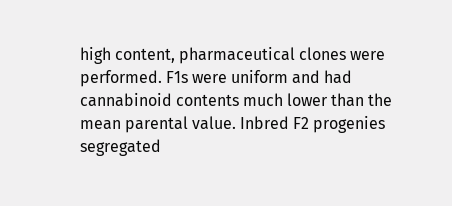high content, pharmaceutical clones were performed. F1s were uniform and had cannabinoid contents much lower than the mean parental value. Inbred F2 progenies segregated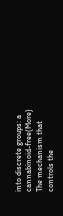into discrete groups: a cannabinoid-free(More)
The mechanism that controls the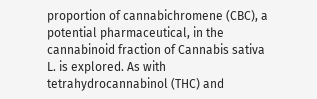proportion of cannabichromene (CBC), a potential pharmaceutical, in the cannabinoid fraction of Cannabis sativa L. is explored. As with tetrahydrocannabinol (THC) and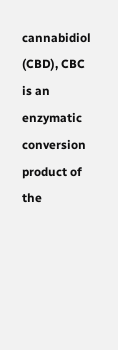cannabidiol (CBD), CBC is an enzymatic conversion product of the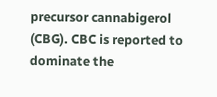precursor cannabigerol (CBG). CBC is reported to dominate the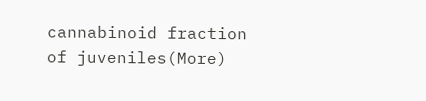cannabinoid fraction of juveniles(More)